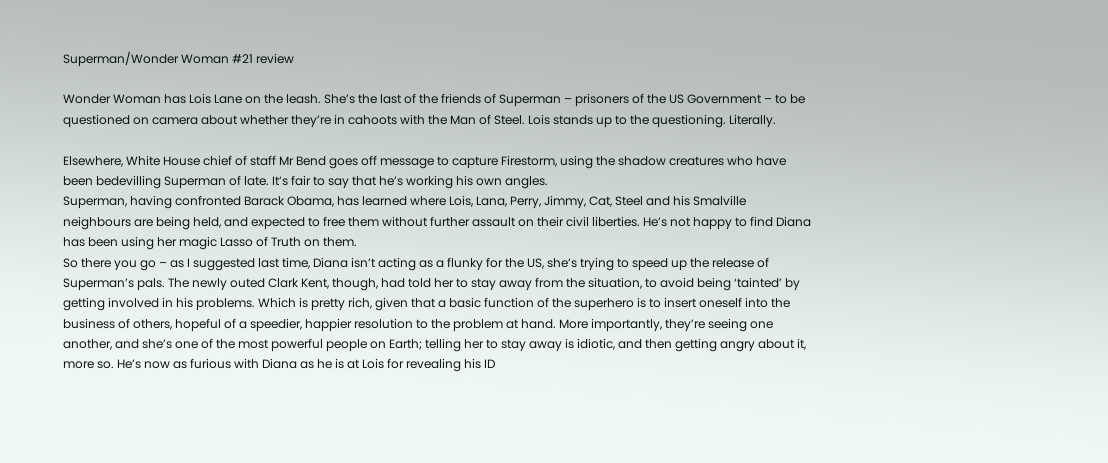Superman/Wonder Woman #21 review

Wonder Woman has Lois Lane on the leash. She’s the last of the friends of Superman – prisoners of the US Government – to be questioned on camera about whether they’re in cahoots with the Man of Steel. Lois stands up to the questioning. Literally.

Elsewhere, White House chief of staff Mr Bend goes off message to capture Firestorm, using the shadow creatures who have been bedevilling Superman of late. It’s fair to say that he’s working his own angles.
Superman, having confronted Barack Obama, has learned where Lois, Lana, Perry, Jimmy, Cat, Steel and his Smalville neighbours are being held, and expected to free them without further assault on their civil liberties. He’s not happy to find Diana has been using her magic Lasso of Truth on them.
So there you go – as I suggested last time, Diana isn’t acting as a flunky for the US, she’s trying to speed up the release of Superman’s pals. The newly outed Clark Kent, though, had told her to stay away from the situation, to avoid being ‘tainted’ by getting involved in his problems. Which is pretty rich, given that a basic function of the superhero is to insert oneself into the business of others, hopeful of a speedier, happier resolution to the problem at hand. More importantly, they’re seeing one another, and she’s one of the most powerful people on Earth; telling her to stay away is idiotic, and then getting angry about it, more so. He’s now as furious with Diana as he is at Lois for revealing his ID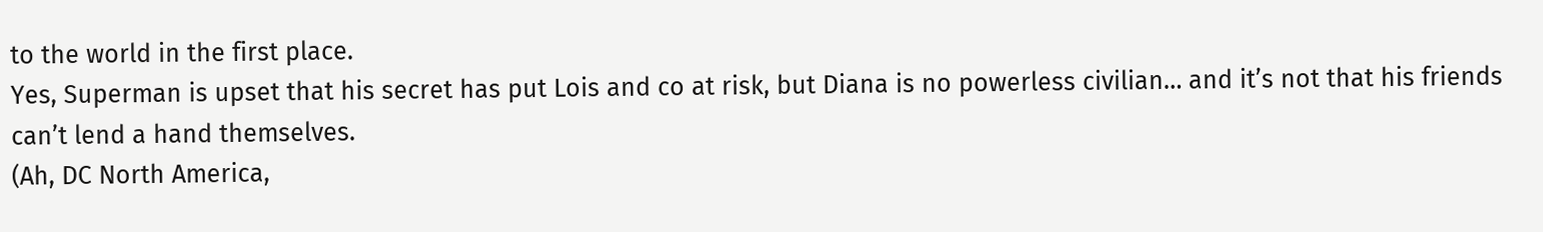to the world in the first place.
Yes, Superman is upset that his secret has put Lois and co at risk, but Diana is no powerless civilian… and it’s not that his friends can’t lend a hand themselves.
(Ah, DC North America,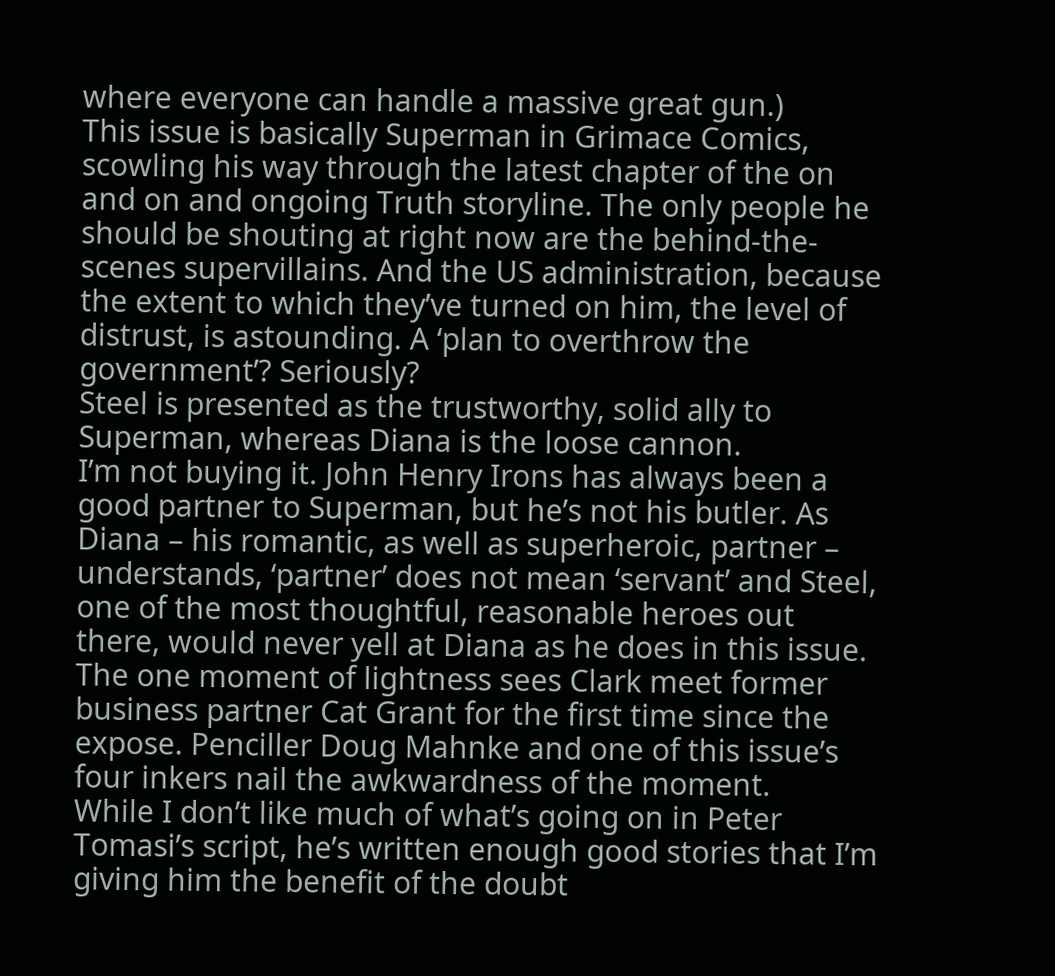where everyone can handle a massive great gun.)
This issue is basically Superman in Grimace Comics, scowling his way through the latest chapter of the on and on and ongoing Truth storyline. The only people he should be shouting at right now are the behind-the-scenes supervillains. And the US administration, because the extent to which they’ve turned on him, the level of distrust, is astounding. A ‘plan to overthrow the government’? Seriously?
Steel is presented as the trustworthy, solid ally to Superman, whereas Diana is the loose cannon.
I’m not buying it. John Henry Irons has always been a good partner to Superman, but he’s not his butler. As Diana – his romantic, as well as superheroic, partner – understands, ‘partner’ does not mean ‘servant’ and Steel, one of the most thoughtful, reasonable heroes out there, would never yell at Diana as he does in this issue.
The one moment of lightness sees Clark meet former business partner Cat Grant for the first time since the expose. Penciller Doug Mahnke and one of this issue’s four inkers nail the awkwardness of the moment.
While I don’t like much of what’s going on in Peter Tomasi’s script, he’s written enough good stories that I’m giving him the benefit of the doubt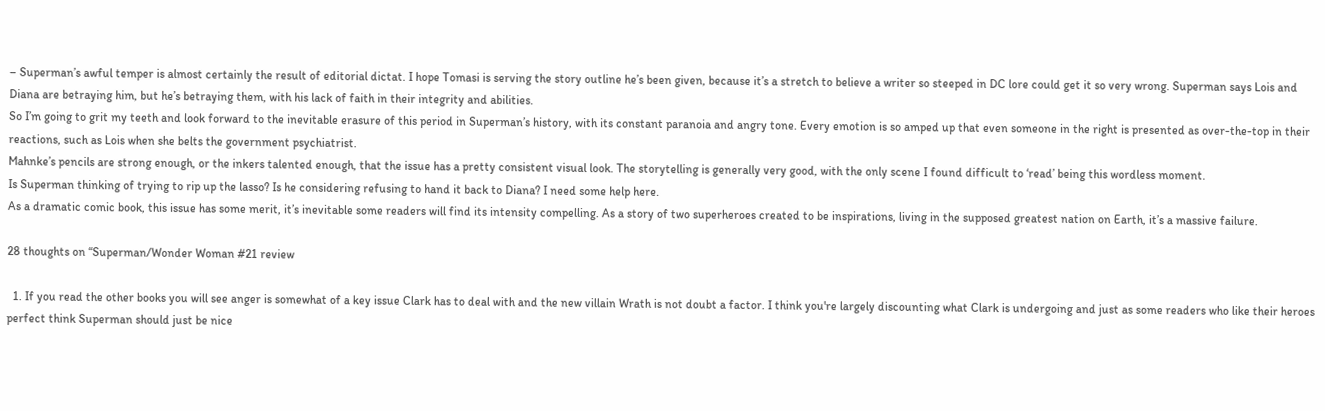– Superman’s awful temper is almost certainly the result of editorial dictat. I hope Tomasi is serving the story outline he’s been given, because it’s a stretch to believe a writer so steeped in DC lore could get it so very wrong. Superman says Lois and Diana are betraying him, but he’s betraying them, with his lack of faith in their integrity and abilities.
So I’m going to grit my teeth and look forward to the inevitable erasure of this period in Superman’s history, with its constant paranoia and angry tone. Every emotion is so amped up that even someone in the right is presented as over-the-top in their reactions, such as Lois when she belts the government psychiatrist.
Mahnke’s pencils are strong enough, or the inkers talented enough, that the issue has a pretty consistent visual look. The storytelling is generally very good, with the only scene I found difficult to ‘read’ being this wordless moment.
Is Superman thinking of trying to rip up the lasso? Is he considering refusing to hand it back to Diana? I need some help here.
As a dramatic comic book, this issue has some merit, it’s inevitable some readers will find its intensity compelling. As a story of two superheroes created to be inspirations, living in the supposed greatest nation on Earth, it’s a massive failure.

28 thoughts on “Superman/Wonder Woman #21 review

  1. If you read the other books you will see anger is somewhat of a key issue Clark has to deal with and the new villain Wrath is not doubt a factor. I think you're largely discounting what Clark is undergoing and just as some readers who like their heroes perfect think Superman should just be nice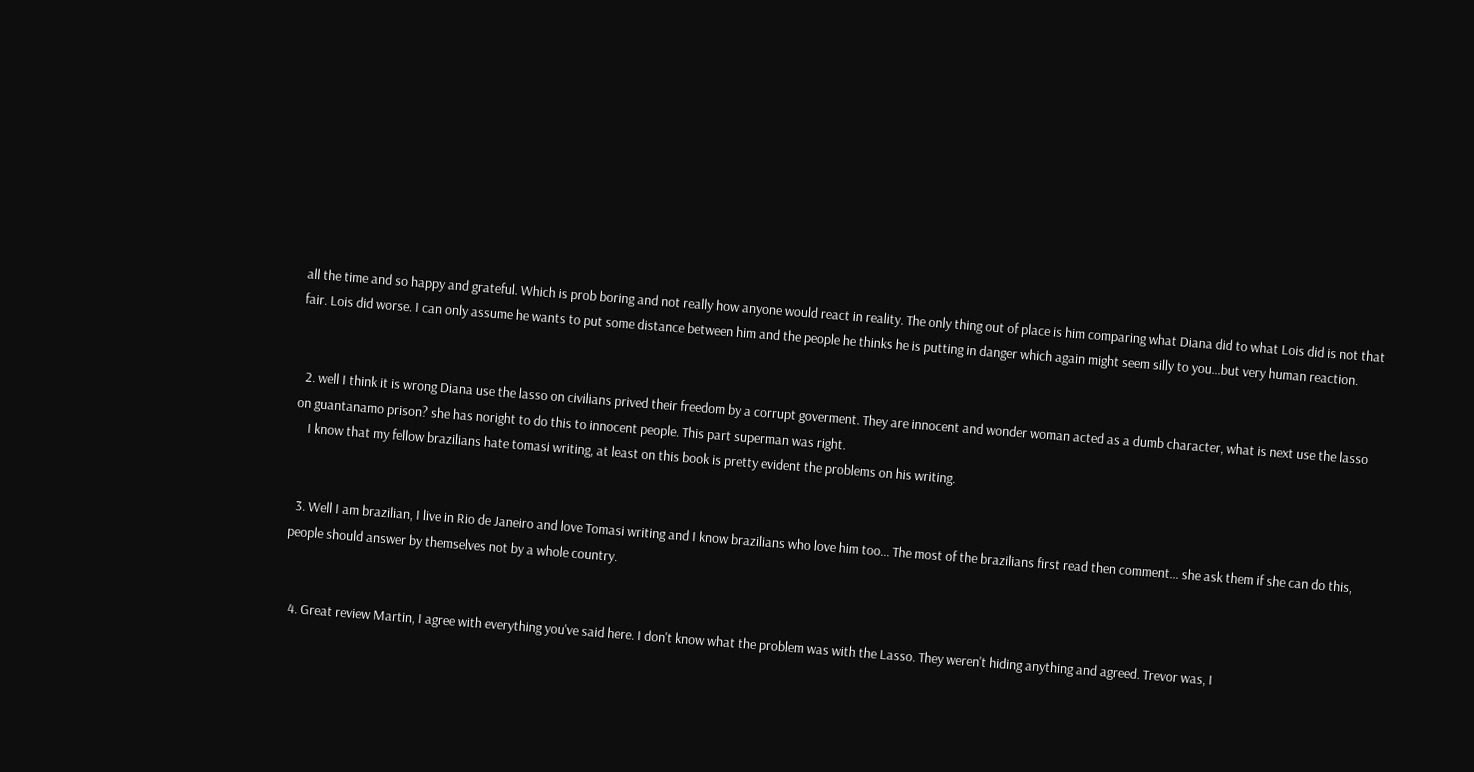all the time and so happy and grateful. Which is prob boring and not really how anyone would react in reality. The only thing out of place is him comparing what Diana did to what Lois did is not that fair. Lois did worse. I can only assume he wants to put some distance between him and the people he thinks he is putting in danger which again might seem silly to you…but very human reaction.


  2. well I think it is wrong Diana use the lasso on civilians prived their freedom by a corrupt goverment. They are innocent and wonder woman acted as a dumb character, what is next use the lasso on guantanamo prison? she has noright to do this to innocent people. This part superman was right.
    I know that my fellow brazilians hate tomasi writing, at least on this book is pretty evident the problems on his writing.


  3. Well I am brazilian, I live in Rio de Janeiro and love Tomasi writing and I know brazilians who love him too… The most of the brazilians first read then comment… she ask them if she can do this, people should answer by themselves not by a whole country.


  4. Great review Martin, I agree with everything you've said here. I don't know what the problem was with the Lasso. They weren't hiding anything and agreed. Trevor was, I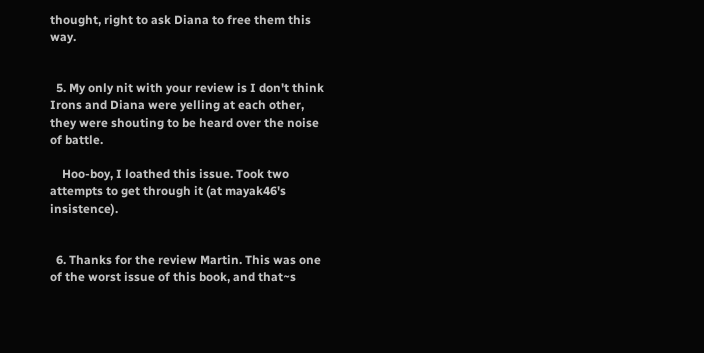thought, right to ask Diana to free them this way.


  5. My only nit with your review is I don't think Irons and Diana were yelling at each other, they were shouting to be heard over the noise of battle.

    Hoo-boy, I loathed this issue. Took two attempts to get through it (at mayak46's insistence).


  6. Thanks for the review Martin. This was one of the worst issue of this book, and that~s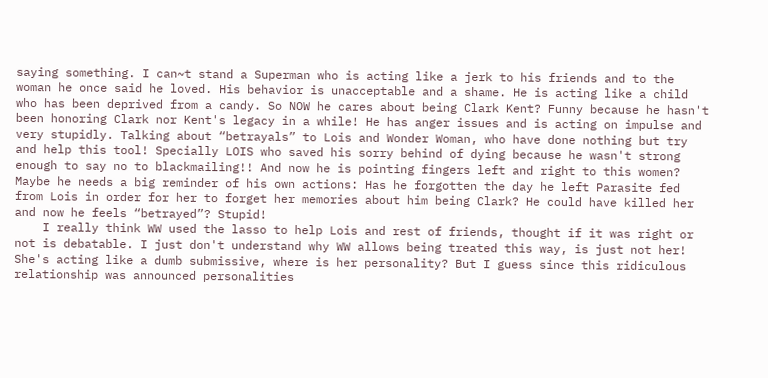saying something. I can~t stand a Superman who is acting like a jerk to his friends and to the woman he once said he loved. His behavior is unacceptable and a shame. He is acting like a child who has been deprived from a candy. So NOW he cares about being Clark Kent? Funny because he hasn't been honoring Clark nor Kent's legacy in a while! He has anger issues and is acting on impulse and very stupidly. Talking about “betrayals” to Lois and Wonder Woman, who have done nothing but try and help this tool! Specially LOIS who saved his sorry behind of dying because he wasn't strong enough to say no to blackmailing!! And now he is pointing fingers left and right to this women? Maybe he needs a big reminder of his own actions: Has he forgotten the day he left Parasite fed from Lois in order for her to forget her memories about him being Clark? He could have killed her and now he feels “betrayed”? Stupid!
    I really think WW used the lasso to help Lois and rest of friends, thought if it was right or not is debatable. I just don't understand why WW allows being treated this way, is just not her! She's acting like a dumb submissive, where is her personality? But I guess since this ridiculous relationship was announced personalities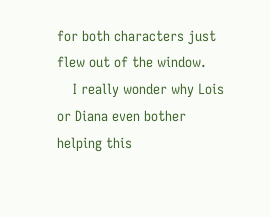for both characters just flew out of the window.
    I really wonder why Lois or Diana even bother helping this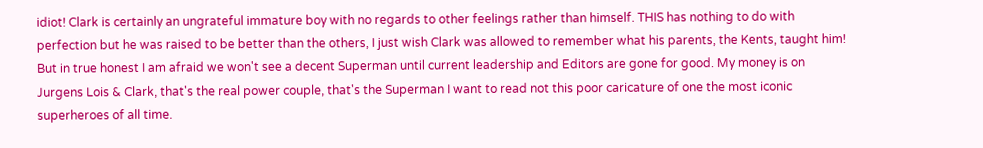idiot! Clark is certainly an ungrateful immature boy with no regards to other feelings rather than himself. THIS has nothing to do with perfection but he was raised to be better than the others, I just wish Clark was allowed to remember what his parents, the Kents, taught him! But in true honest I am afraid we won't see a decent Superman until current leadership and Editors are gone for good. My money is on Jurgens Lois & Clark, that's the real power couple, that's the Superman I want to read not this poor caricature of one the most iconic superheroes of all time.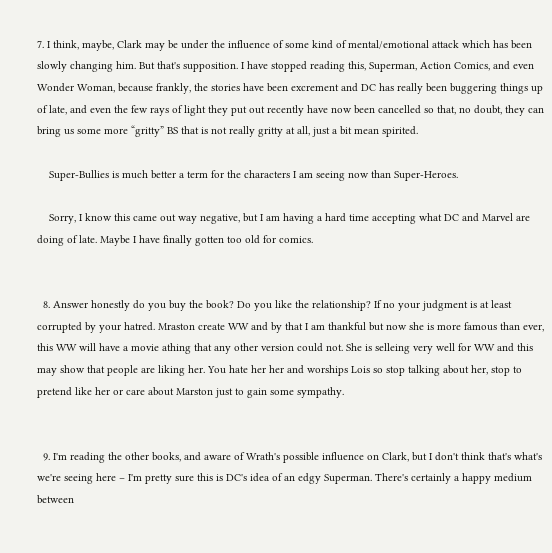7. I think, maybe, Clark may be under the influence of some kind of mental/emotional attack which has been slowly changing him. But that's supposition. I have stopped reading this, Superman, Action Comics, and even Wonder Woman, because frankly, the stories have been excrement and DC has really been buggering things up of late, and even the few rays of light they put out recently have now been cancelled so that, no doubt, they can bring us some more “gritty” BS that is not really gritty at all, just a bit mean spirited.

    Super-Bullies is much better a term for the characters I am seeing now than Super-Heroes.

    Sorry, I know this came out way negative, but I am having a hard time accepting what DC and Marvel are doing of late. Maybe I have finally gotten too old for comics.


  8. Answer honestly do you buy the book? Do you like the relationship? If no your judgment is at least corrupted by your hatred. Mraston create WW and by that I am thankful but now she is more famous than ever, this WW will have a movie athing that any other version could not. She is selleing very well for WW and this may show that people are liking her. You hate her her and worships Lois so stop talking about her, stop to pretend like her or care about Marston just to gain some sympathy.


  9. I'm reading the other books, and aware of Wrath's possible influence on Clark, but I don't think that's what's we're seeing here – I'm pretty sure this is DC's idea of an edgy Superman. There's certainly a happy medium between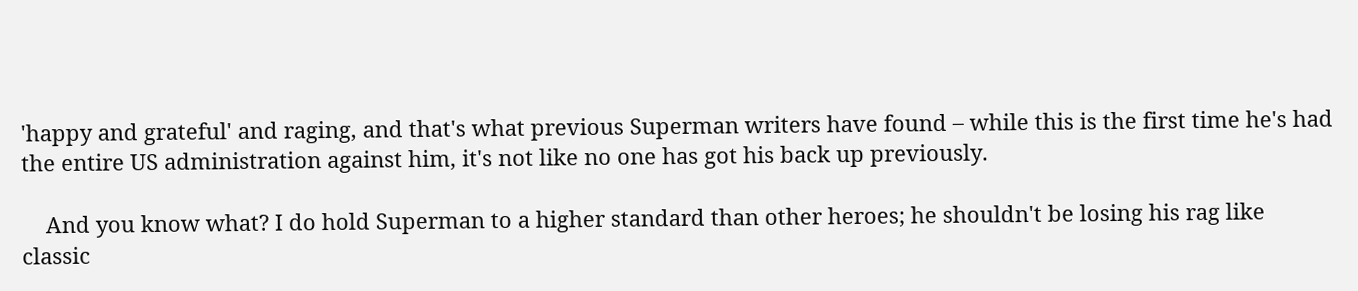'happy and grateful' and raging, and that's what previous Superman writers have found – while this is the first time he's had the entire US administration against him, it's not like no one has got his back up previously.

    And you know what? I do hold Superman to a higher standard than other heroes; he shouldn't be losing his rag like classic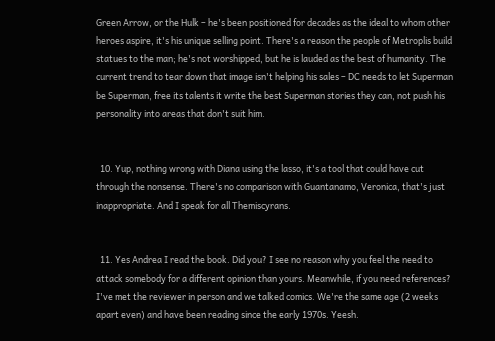Green Arrow, or the Hulk – he's been positioned for decades as the ideal to whom other heroes aspire, it's his unique selling point. There's a reason the people of Metroplis build statues to the man; he's not worshipped, but he is lauded as the best of humanity. The current trend to tear down that image isn't helping his sales – DC needs to let Superman be Superman, free its talents it write the best Superman stories they can, not push his personality into areas that don't suit him.


  10. Yup, nothing wrong with Diana using the lasso, it's a tool that could have cut through the nonsense. There's no comparison with Guantanamo, Veronica, that's just inappropriate. And I speak for all Themiscyrans.


  11. Yes Andrea I read the book. Did you? I see no reason why you feel the need to attack somebody for a different opinion than yours. Meanwhile, if you need references? I've met the reviewer in person and we talked comics. We're the same age (2 weeks apart even) and have been reading since the early 1970s. Yeesh.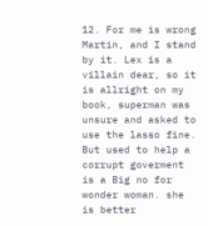12. For me is wrong Martin, and I stand by it. Lex is a villain dear, so it is allright on my book, superman was unsure and asked to use the lasso fine. But used to help a corrupt goverment is a Big no for wonder woman. she is better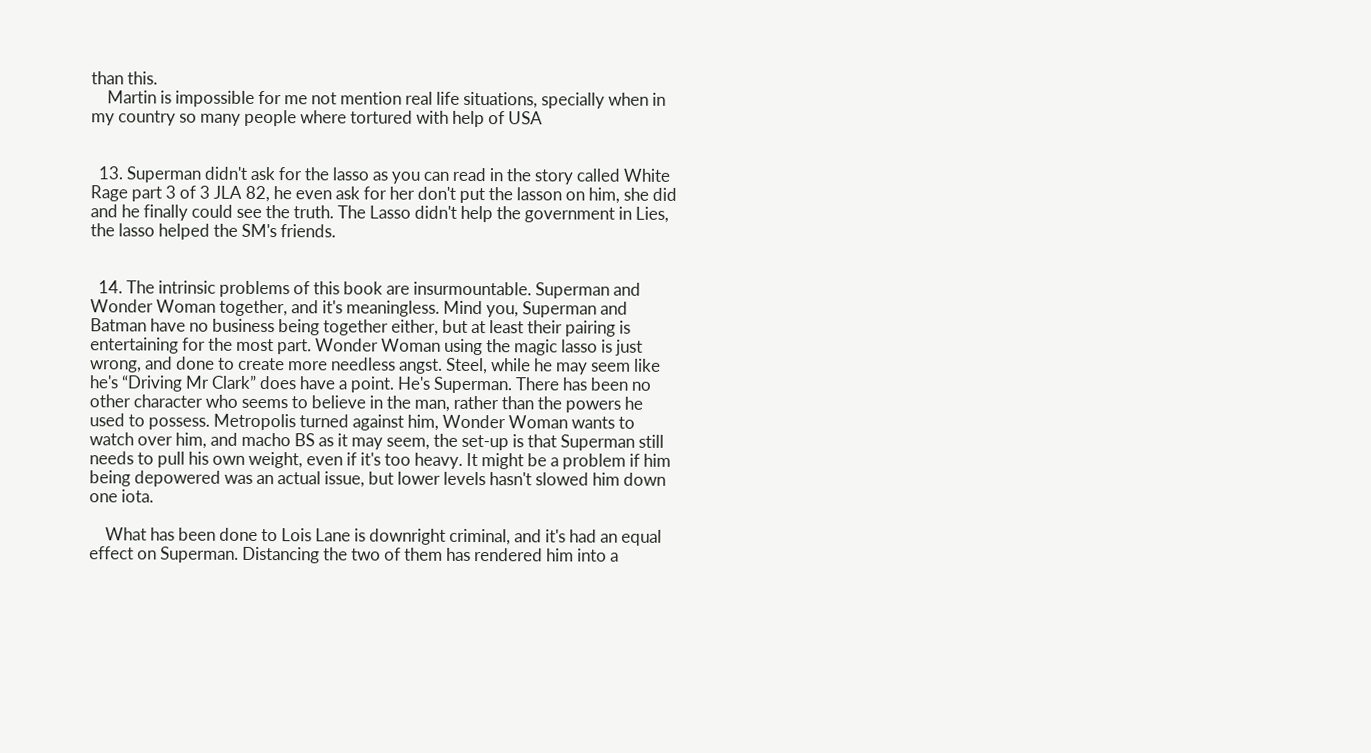than this.
    Martin is impossible for me not mention real life situations, specially when in my country so many people where tortured with help of USA


  13. Superman didn't ask for the lasso as you can read in the story called White Rage part 3 of 3 JLA 82, he even ask for her don't put the lasson on him, she did and he finally could see the truth. The Lasso didn't help the government in Lies, the lasso helped the SM's friends.


  14. The intrinsic problems of this book are insurmountable. Superman and Wonder Woman together, and it's meaningless. Mind you, Superman and Batman have no business being together either, but at least their pairing is entertaining for the most part. Wonder Woman using the magic lasso is just wrong, and done to create more needless angst. Steel, while he may seem like he's “Driving Mr Clark” does have a point. He's Superman. There has been no other character who seems to believe in the man, rather than the powers he used to possess. Metropolis turned against him, Wonder Woman wants to watch over him, and macho BS as it may seem, the set-up is that Superman still needs to pull his own weight, even if it's too heavy. It might be a problem if him being depowered was an actual issue, but lower levels hasn't slowed him down one iota.

    What has been done to Lois Lane is downright criminal, and it's had an equal effect on Superman. Distancing the two of them has rendered him into a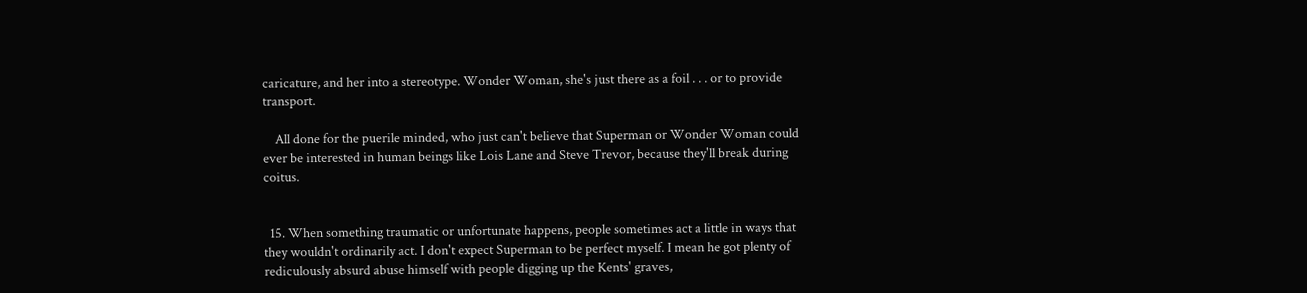caricature, and her into a stereotype. Wonder Woman, she's just there as a foil . . . or to provide transport.

    All done for the puerile minded, who just can't believe that Superman or Wonder Woman could ever be interested in human beings like Lois Lane and Steve Trevor, because they'll break during coitus.


  15. When something traumatic or unfortunate happens, people sometimes act a little in ways that they wouldn't ordinarily act. I don't expect Superman to be perfect myself. I mean he got plenty of rediculously absurd abuse himself with people digging up the Kents' graves,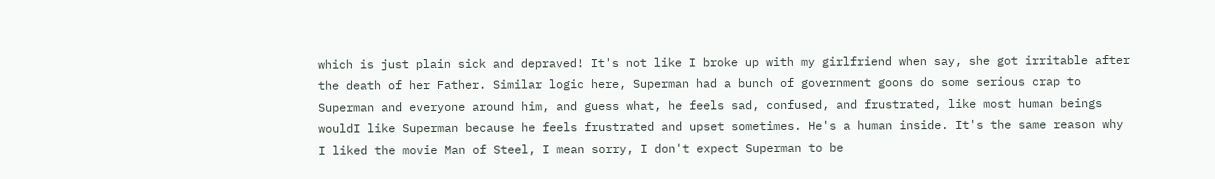which is just plain sick and depraved! It's not like I broke up with my girlfriend when say, she got irritable after the death of her Father. Similar logic here, Superman had a bunch of government goons do some serious crap to Superman and everyone around him, and guess what, he feels sad, confused, and frustrated, like most human beings wouldI like Superman because he feels frustrated and upset sometimes. He's a human inside. It's the same reason why I liked the movie Man of Steel, I mean sorry, I don't expect Superman to be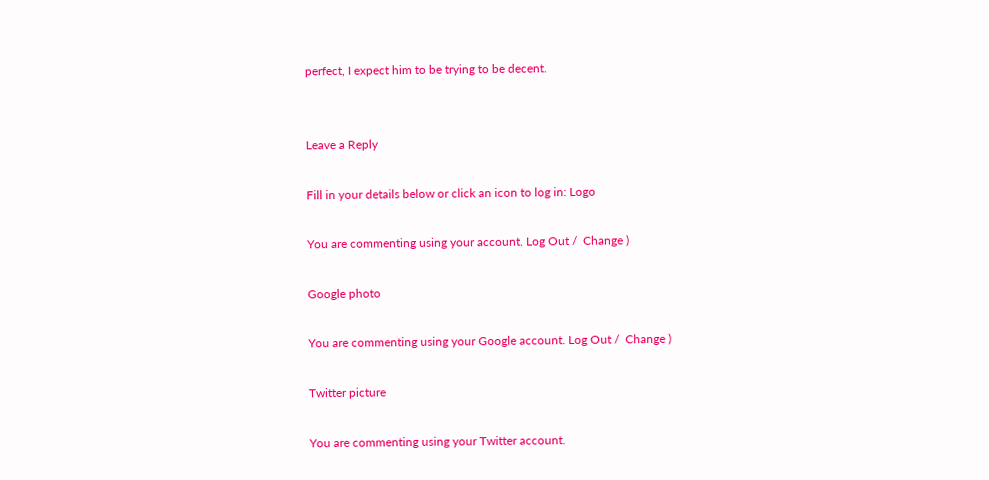perfect, I expect him to be trying to be decent.


Leave a Reply

Fill in your details below or click an icon to log in: Logo

You are commenting using your account. Log Out /  Change )

Google photo

You are commenting using your Google account. Log Out /  Change )

Twitter picture

You are commenting using your Twitter account.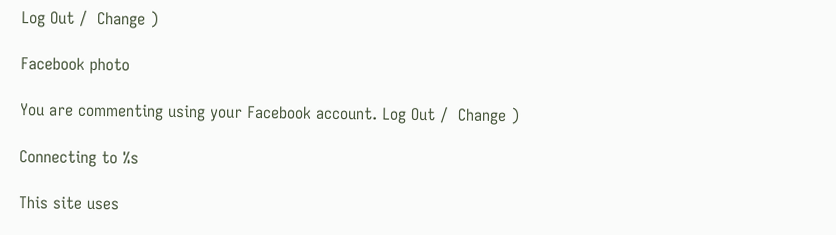Log Out /  Change )

Facebook photo

You are commenting using your Facebook account. Log Out /  Change )

Connecting to %s

This site uses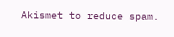Akismet to reduce spam.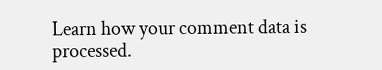Learn how your comment data is processed.